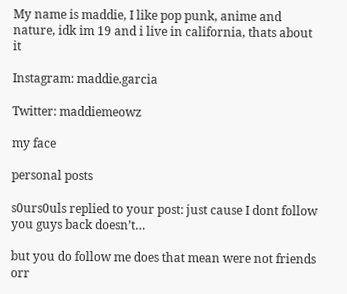My name is maddie, I like pop punk, anime and nature, idk im 19 and i live in california, thats about it

Instagram: maddie.garcia

Twitter: maddiemeowz

my face

personal posts

s0urs0uls replied to your post: just cause I dont follow you guys back doesn’t…

but you do follow me does that mean were not friends orr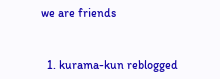we are friends


  1. kurama-kun reblogged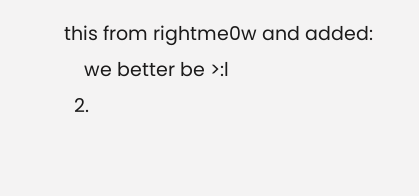this from rightme0w and added:
    we better be >:l
  2.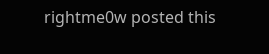rightme0w posted this